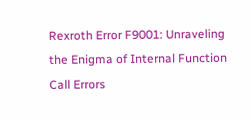Rexroth Error F9001: Unraveling the Enigma of Internal Function Call Errors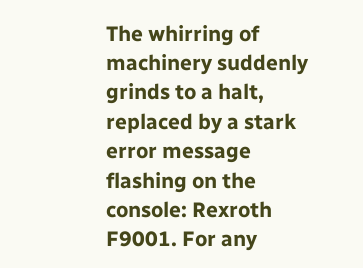The whirring of machinery suddenly grinds to a halt, replaced by a stark error message flashing on the console: Rexroth F9001. For any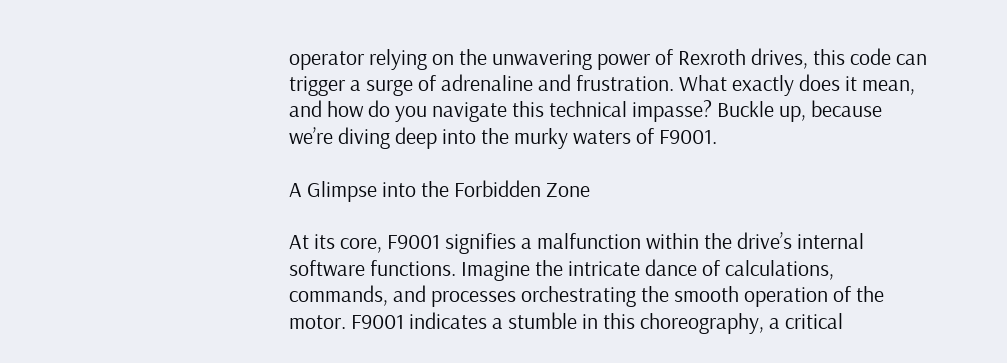operator relying on the unwavering power of Rexroth drives, this code can trigger a surge of adrenaline and frustration. What exactly does it mean, and how do you navigate this technical impasse? Buckle up, because we’re diving deep into the murky waters of F9001.

A Glimpse into the Forbidden Zone

At its core, F9001 signifies a malfunction within the drive’s internal software functions. Imagine the intricate dance of calculations, commands, and processes orchestrating the smooth operation of the motor. F9001 indicates a stumble in this choreography, a critical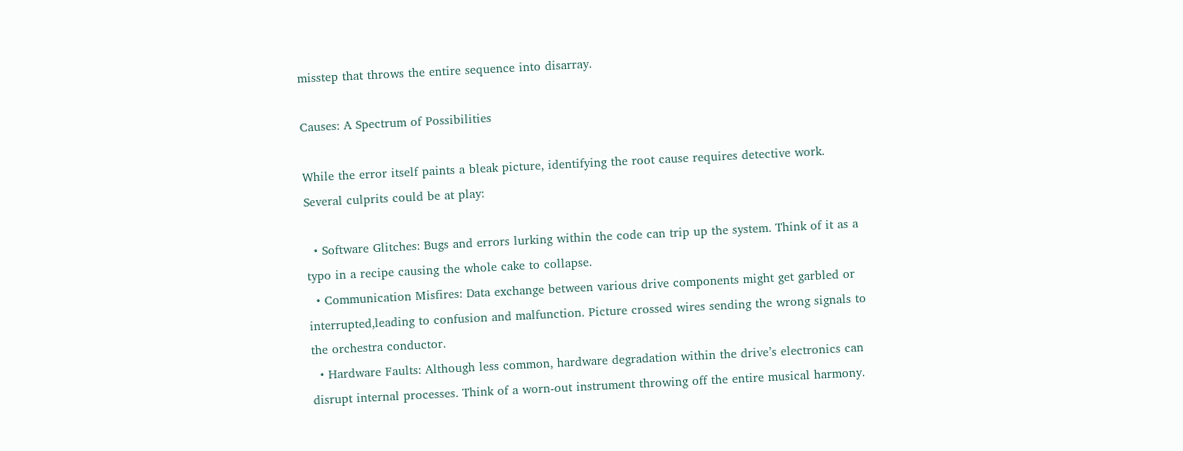misstep that throws the entire sequence into disarray.

Causes: A Spectrum of Possibilities

While the error itself paints a bleak picture, identifying the root cause requires detective work. Several culprits could be at play:

  • Software Glitches: Bugs and errors lurking within the code can trip up the system. Think of it as a typo in a recipe causing the whole cake to collapse.
  • Communication Misfires: Data exchange between various drive components might get garbled or interrupted,leading to confusion and malfunction. Picture crossed wires sending the wrong signals to the orchestra conductor.
  • Hardware Faults: Although less common, hardware degradation within the drive’s electronics can disrupt internal processes. Think of a worn-out instrument throwing off the entire musical harmony.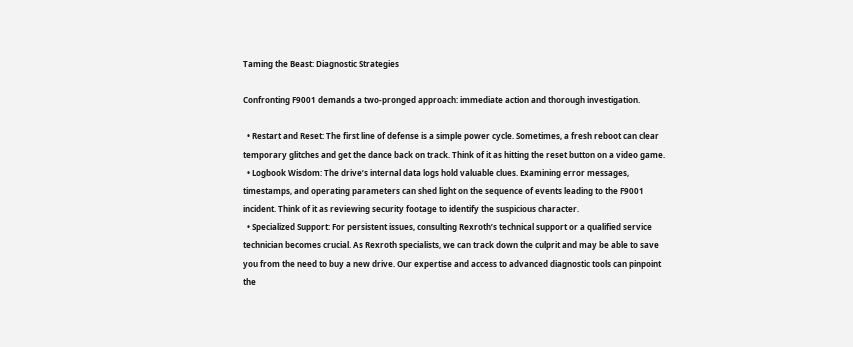Taming the Beast: Diagnostic Strategies

Confronting F9001 demands a two-pronged approach: immediate action and thorough investigation.

  • Restart and Reset: The first line of defense is a simple power cycle. Sometimes, a fresh reboot can clear temporary glitches and get the dance back on track. Think of it as hitting the reset button on a video game.
  • Logbook Wisdom: The drive’s internal data logs hold valuable clues. Examining error messages, timestamps, and operating parameters can shed light on the sequence of events leading to the F9001 incident. Think of it as reviewing security footage to identify the suspicious character.
  • Specialized Support: For persistent issues, consulting Rexroth’s technical support or a qualified service technician becomes crucial. As Rexroth specialists, we can track down the culprit and may be able to save you from the need to buy a new drive. Our expertise and access to advanced diagnostic tools can pinpoint the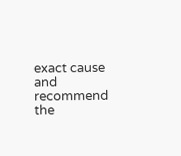exact cause and recommend the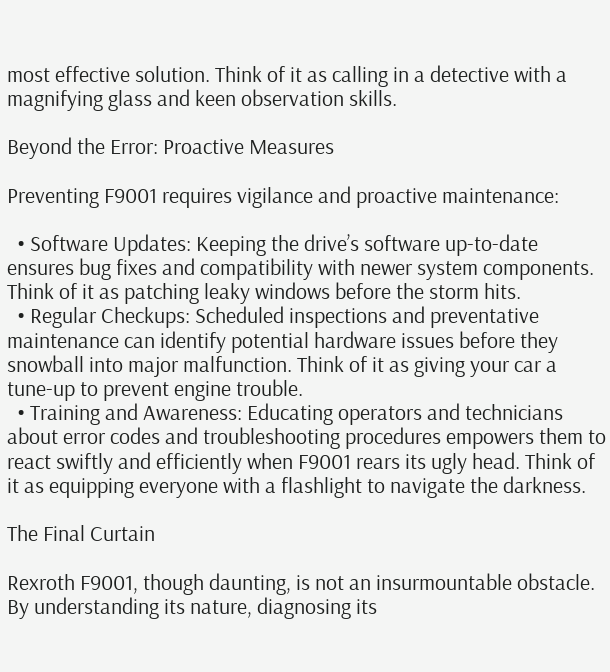most effective solution. Think of it as calling in a detective with a magnifying glass and keen observation skills.

Beyond the Error: Proactive Measures

Preventing F9001 requires vigilance and proactive maintenance:

  • Software Updates: Keeping the drive’s software up-to-date ensures bug fixes and compatibility with newer system components. Think of it as patching leaky windows before the storm hits.
  • Regular Checkups: Scheduled inspections and preventative maintenance can identify potential hardware issues before they snowball into major malfunction. Think of it as giving your car a tune-up to prevent engine trouble.
  • Training and Awareness: Educating operators and technicians about error codes and troubleshooting procedures empowers them to react swiftly and efficiently when F9001 rears its ugly head. Think of it as equipping everyone with a flashlight to navigate the darkness.

The Final Curtain

Rexroth F9001, though daunting, is not an insurmountable obstacle. By understanding its nature, diagnosing its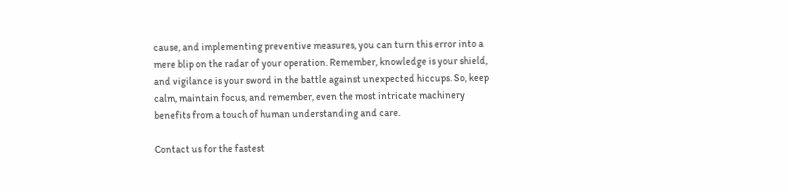cause, and implementing preventive measures, you can turn this error into a mere blip on the radar of your operation. Remember, knowledge is your shield, and vigilance is your sword in the battle against unexpected hiccups. So, keep calm, maintain focus, and remember, even the most intricate machinery benefits from a touch of human understanding and care.

Contact us for the fastest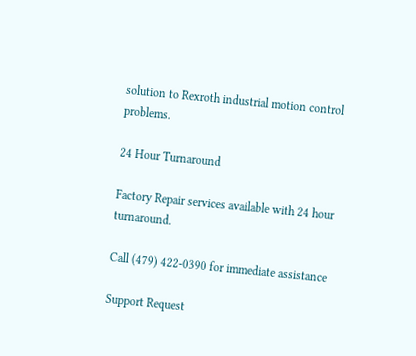solution to Rexroth industrial motion control problems.

24 Hour Turnaround

Factory Repair services available with 24 hour turnaround.

Call (479) 422-0390 for immediate assistance

Support Request